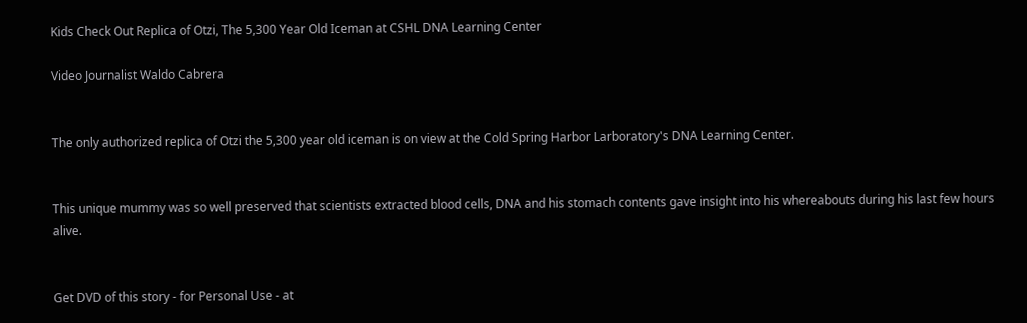Kids Check Out Replica of Otzi, The 5,300 Year Old Iceman at CSHL DNA Learning Center

Video Journalist Waldo Cabrera


The only authorized replica of Otzi the 5,300 year old iceman is on view at the Cold Spring Harbor Larboratory's DNA Learning Center.


This unique mummy was so well preserved that scientists extracted blood cells, DNA and his stomach contents gave insight into his whereabouts during his last few hours alive.


Get DVD of this story - for Personal Use - at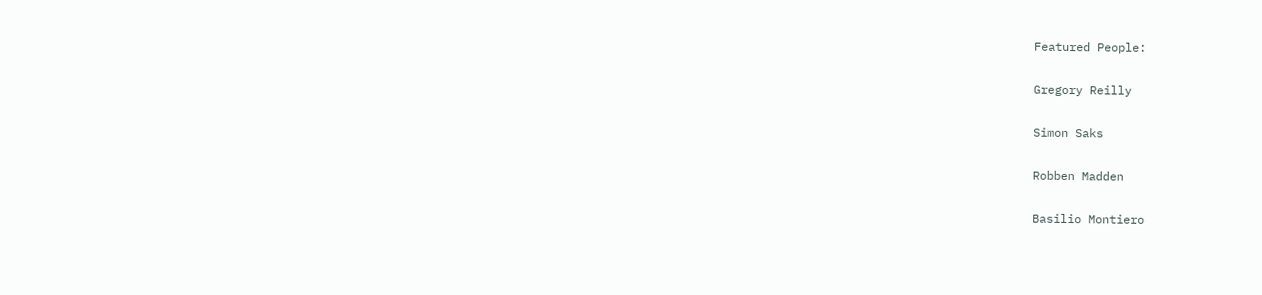Featured People:

Gregory Reilly

Simon Saks

Robben Madden

Basilio Montiero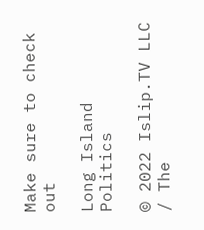Make sure to check out

Long Island Politics

© 2022 Islip.TV LLC / The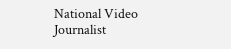National Video Journalist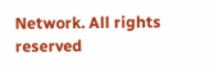Network. All rights reserved